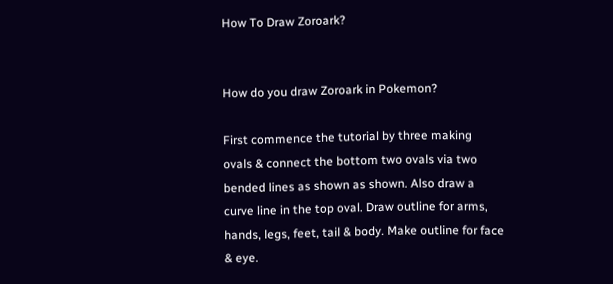How To Draw Zoroark?


How do you draw Zoroark in Pokemon?

First commence the tutorial by three making ovals & connect the bottom two ovals via two bended lines as shown as shown. Also draw a curve line in the top oval. Draw outline for arms, hands, legs, feet, tail & body. Make outline for face & eye.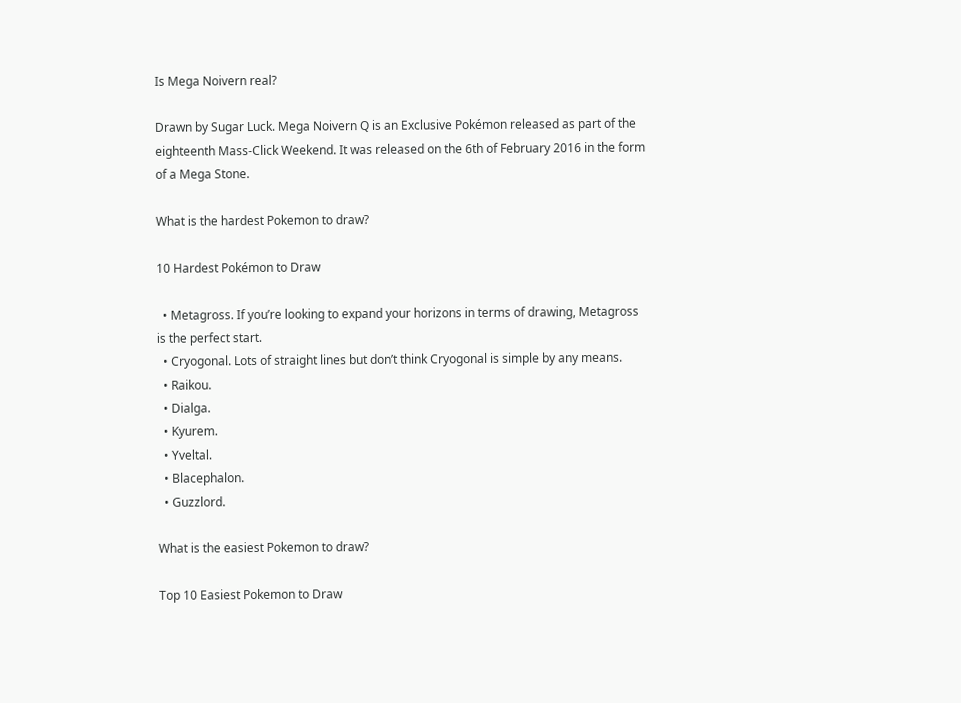Is Mega Noivern real?

Drawn by Sugar Luck. Mega Noivern Q is an Exclusive Pokémon released as part of the eighteenth Mass-Click Weekend. It was released on the 6th of February 2016 in the form of a Mega Stone.

What is the hardest Pokemon to draw?

10 Hardest Pokémon to Draw

  • Metagross. If you’re looking to expand your horizons in terms of drawing, Metagross is the perfect start.
  • Cryogonal. Lots of straight lines but don’t think Cryogonal is simple by any means.
  • Raikou.
  • Dialga.
  • Kyurem.
  • Yveltal.
  • Blacephalon.
  • Guzzlord.

What is the easiest Pokemon to draw?

Top 10 Easiest Pokemon to Draw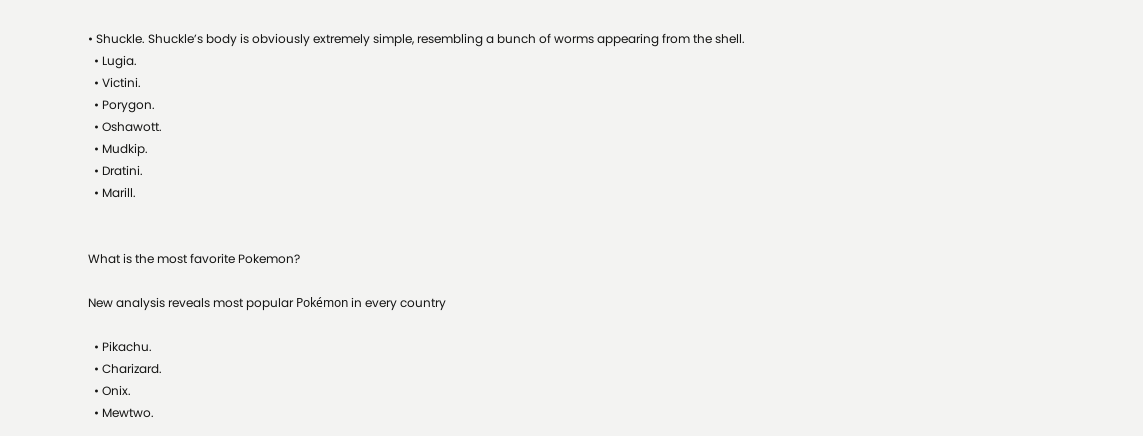• Shuckle. Shuckle’s body is obviously extremely simple, resembling a bunch of worms appearing from the shell.
  • Lugia.
  • Victini.
  • Porygon.
  • Oshawott.
  • Mudkip.
  • Dratini.
  • Marill.


What is the most favorite Pokemon?

New analysis reveals most popular Pokémon in every country

  • Pikachu.
  • Charizard.
  • Onix.
  • Mewtwo.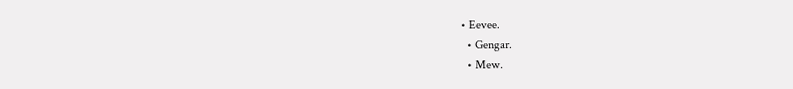• Eevee.
  • Gengar.
  • Mew.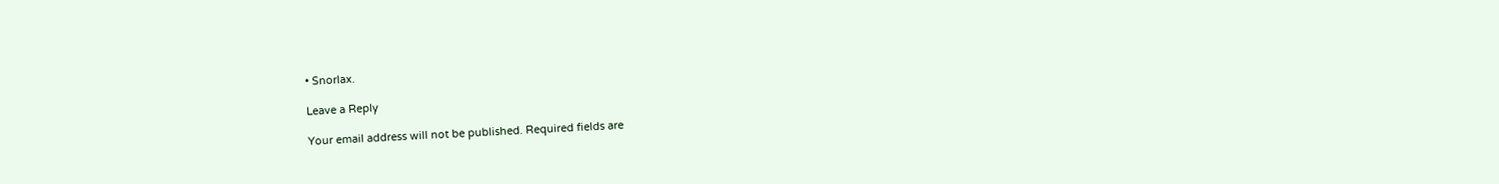• Snorlax.

Leave a Reply

Your email address will not be published. Required fields are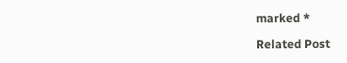marked *

Related Post